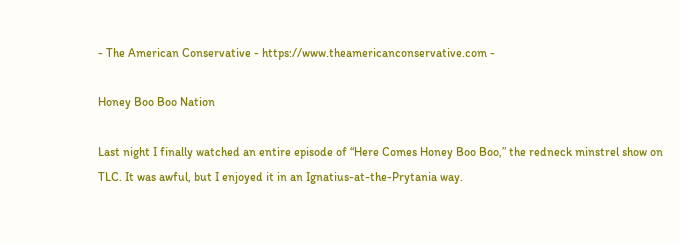- The American Conservative - https://www.theamericanconservative.com -

Honey Boo Boo Nation

Last night I finally watched an entire episode of “Here Comes Honey Boo Boo,” the redneck minstrel show on TLC. It was awful, but I enjoyed it in an Ignatius-at-the-Prytania way.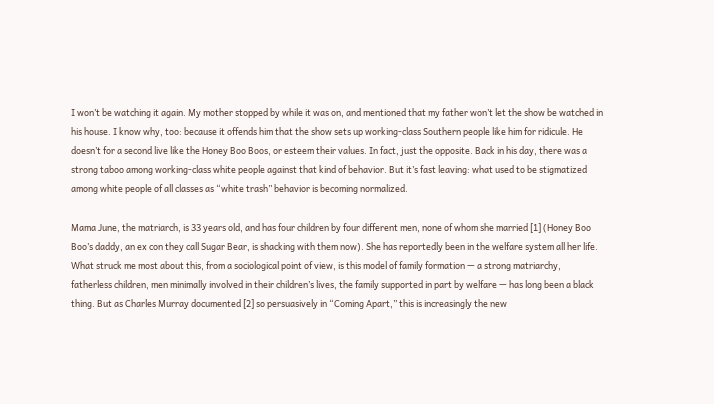I won’t be watching it again. My mother stopped by while it was on, and mentioned that my father won’t let the show be watched in his house. I know why, too: because it offends him that the show sets up working-class Southern people like him for ridicule. He doesn’t for a second live like the Honey Boo Boos, or esteem their values. In fact, just the opposite. Back in his day, there was a strong taboo among working-class white people against that kind of behavior. But it’s fast leaving: what used to be stigmatized among white people of all classes as “white trash” behavior is becoming normalized.

Mama June, the matriarch, is 33 years old, and has four children by four different men, none of whom she married [1] (Honey Boo Boo’s daddy, an ex con they call Sugar Bear, is shacking with them now). She has reportedly been in the welfare system all her life. What struck me most about this, from a sociological point of view, is this model of family formation — a strong matriarchy, fatherless children, men minimally involved in their children’s lives, the family supported in part by welfare — has long been a black thing. But as Charles Murray documented [2] so persuasively in “Coming Apart,” this is increasingly the new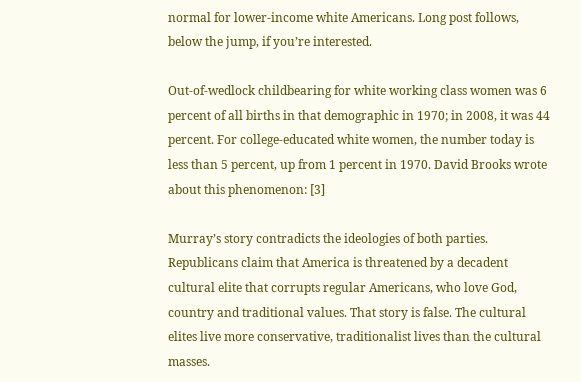normal for lower-income white Americans. Long post follows, below the jump, if you’re interested.

Out-of-wedlock childbearing for white working class women was 6 percent of all births in that demographic in 1970; in 2008, it was 44 percent. For college-educated white women, the number today is less than 5 percent, up from 1 percent in 1970. David Brooks wrote about this phenomenon: [3]

Murray’s story contradicts the ideologies of both parties. Republicans claim that America is threatened by a decadent cultural elite that corrupts regular Americans, who love God, country and traditional values. That story is false. The cultural elites live more conservative, traditionalist lives than the cultural masses.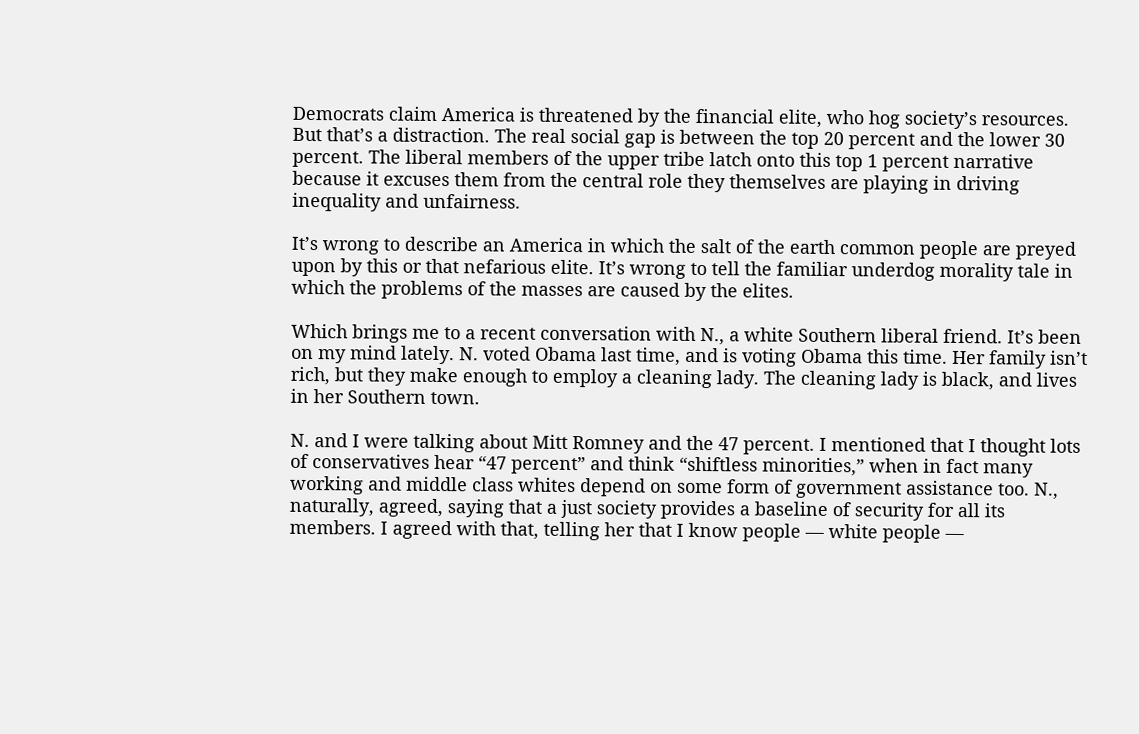Democrats claim America is threatened by the financial elite, who hog society’s resources. But that’s a distraction. The real social gap is between the top 20 percent and the lower 30 percent. The liberal members of the upper tribe latch onto this top 1 percent narrative because it excuses them from the central role they themselves are playing in driving inequality and unfairness.

It’s wrong to describe an America in which the salt of the earth common people are preyed upon by this or that nefarious elite. It’s wrong to tell the familiar underdog morality tale in which the problems of the masses are caused by the elites.

Which brings me to a recent conversation with N., a white Southern liberal friend. It’s been on my mind lately. N. voted Obama last time, and is voting Obama this time. Her family isn’t rich, but they make enough to employ a cleaning lady. The cleaning lady is black, and lives in her Southern town.

N. and I were talking about Mitt Romney and the 47 percent. I mentioned that I thought lots of conservatives hear “47 percent” and think “shiftless minorities,” when in fact many working and middle class whites depend on some form of government assistance too. N., naturally, agreed, saying that a just society provides a baseline of security for all its members. I agreed with that, telling her that I know people — white people —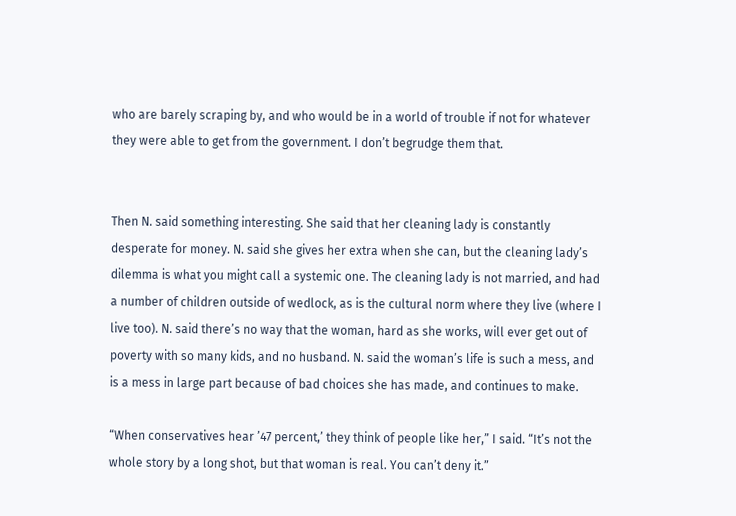who are barely scraping by, and who would be in a world of trouble if not for whatever they were able to get from the government. I don’t begrudge them that.


Then N. said something interesting. She said that her cleaning lady is constantly desperate for money. N. said she gives her extra when she can, but the cleaning lady’s dilemma is what you might call a systemic one. The cleaning lady is not married, and had a number of children outside of wedlock, as is the cultural norm where they live (where I live too). N. said there’s no way that the woman, hard as she works, will ever get out of poverty with so many kids, and no husband. N. said the woman’s life is such a mess, and is a mess in large part because of bad choices she has made, and continues to make.

“When conservatives hear ’47 percent,’ they think of people like her,” I said. “It’s not the whole story by a long shot, but that woman is real. You can’t deny it.”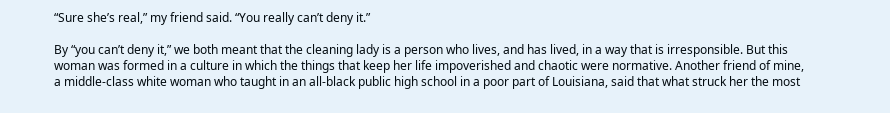“Sure she’s real,” my friend said. “You really can’t deny it.”

By “you can’t deny it,” we both meant that the cleaning lady is a person who lives, and has lived, in a way that is irresponsible. But this woman was formed in a culture in which the things that keep her life impoverished and chaotic were normative. Another friend of mine, a middle-class white woman who taught in an all-black public high school in a poor part of Louisiana, said that what struck her the most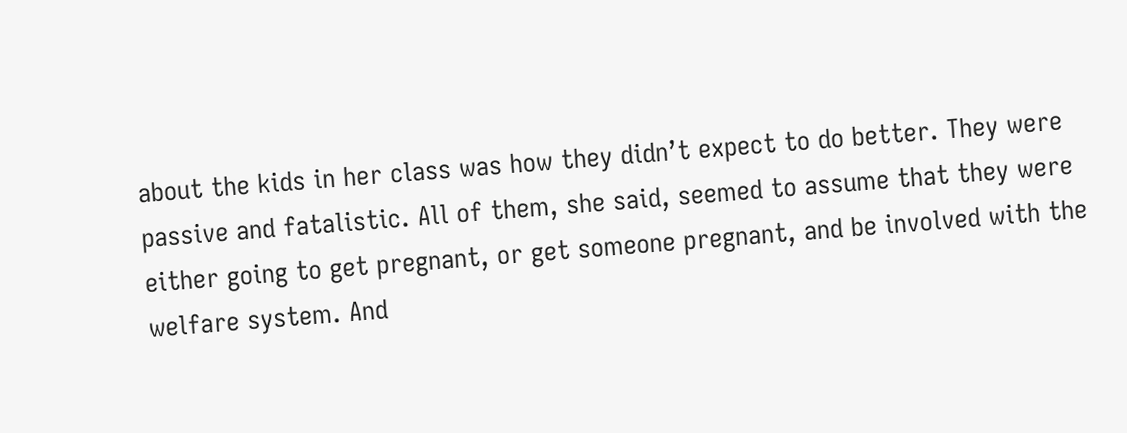about the kids in her class was how they didn’t expect to do better. They were passive and fatalistic. All of them, she said, seemed to assume that they were either going to get pregnant, or get someone pregnant, and be involved with the welfare system. And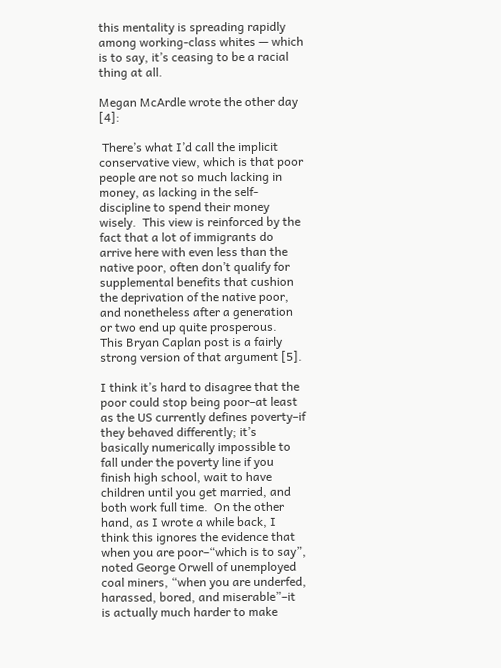this mentality is spreading rapidly among working-class whites — which is to say, it’s ceasing to be a racial thing at all.

Megan McArdle wrote the other day [4]:

 There’s what I’d call the implicit conservative view, which is that poor people are not so much lacking in money, as lacking in the self-discipline to spend their money wisely.  This view is reinforced by the fact that a lot of immigrants do arrive here with even less than the native poor, often don’t qualify for supplemental benefits that cushion the deprivation of the native poor, and nonetheless after a generation or two end up quite prosperous.  This Bryan Caplan post is a fairly strong version of that argument [5].

I think it’s hard to disagree that the poor could stop being poor–at least as the US currently defines poverty–if they behaved differently; it’s basically numerically impossible to fall under the poverty line if you finish high school, wait to have children until you get married, and both work full time.  On the other hand, as I wrote a while back, I think this ignores the evidence that when you are poor–“which is to say”, noted George Orwell of unemployed coal miners, “when you are underfed, harassed, bored, and miserable”–it is actually much harder to make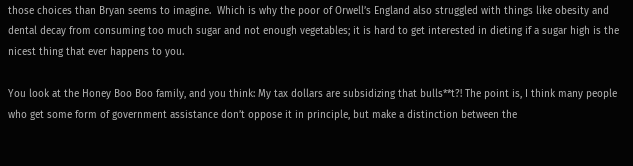those choices than Bryan seems to imagine.  Which is why the poor of Orwell’s England also struggled with things like obesity and dental decay from consuming too much sugar and not enough vegetables; it is hard to get interested in dieting if a sugar high is the nicest thing that ever happens to you.

You look at the Honey Boo Boo family, and you think: My tax dollars are subsidizing that bulls**t?! The point is, I think many people who get some form of government assistance don’t oppose it in principle, but make a distinction between the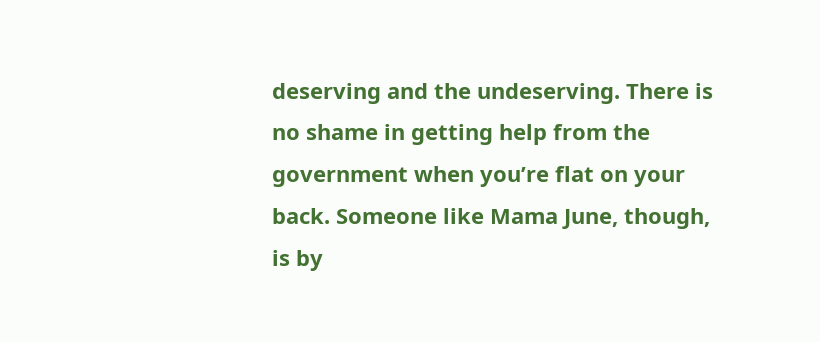deserving and the undeserving. There is no shame in getting help from the government when you’re flat on your back. Someone like Mama June, though, is by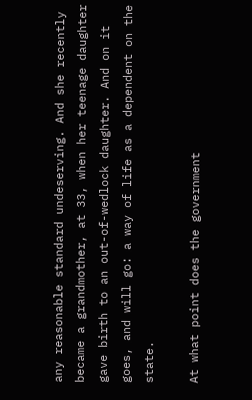any reasonable standard undeserving. And she recently became a grandmother, at 33, when her teenage daughter gave birth to an out-of-wedlock daughter. And on it goes, and will go: a way of life as a dependent on the state.

At what point does the government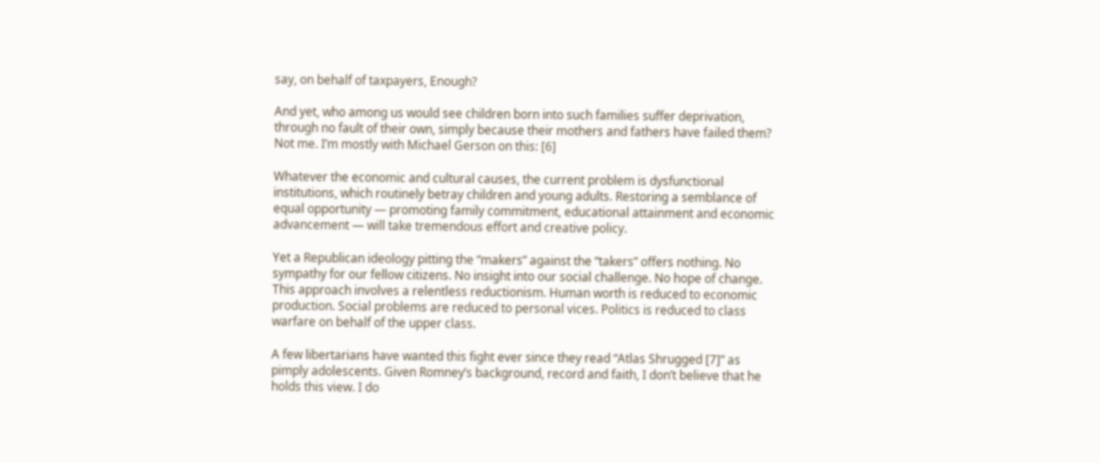say, on behalf of taxpayers, Enough?

And yet, who among us would see children born into such families suffer deprivation, through no fault of their own, simply because their mothers and fathers have failed them? Not me. I’m mostly with Michael Gerson on this: [6]

Whatever the economic and cultural causes, the current problem is dysfunctional institutions, which routinely betray children and young adults. Restoring a semblance of equal opportunity — promoting family commitment, educational attainment and economic advancement — will take tremendous effort and creative policy.

Yet a Republican ideology pitting the “makers” against the “takers” offers nothing. No sympathy for our fellow citizens. No insight into our social challenge. No hope of change. This approach involves a relentless reductionism. Human worth is reduced to economic production. Social problems are reduced to personal vices. Politics is reduced to class warfare on behalf of the upper class.

A few libertarians have wanted this fight ever since they read “Atlas Shrugged [7]” as pimply adolescents. Given Romney’s background, record and faith, I don’t believe that he holds this view. I do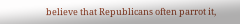believe that Republicans often parrot it,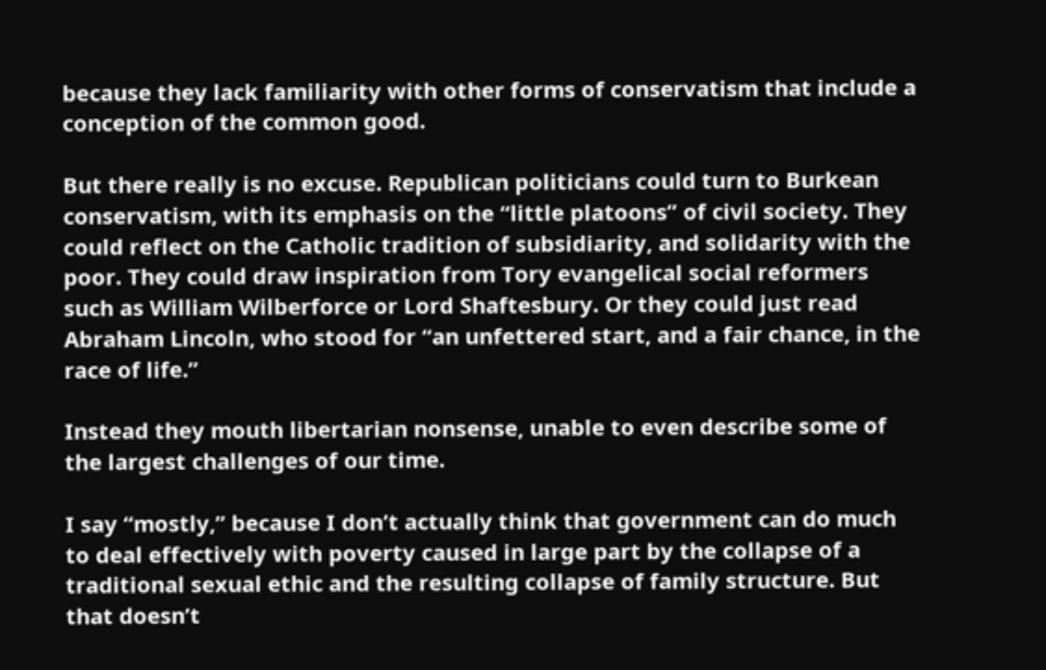because they lack familiarity with other forms of conservatism that include a conception of the common good.

But there really is no excuse. Republican politicians could turn to Burkean conservatism, with its emphasis on the “little platoons” of civil society. They could reflect on the Catholic tradition of subsidiarity, and solidarity with the poor. They could draw inspiration from Tory evangelical social reformers such as William Wilberforce or Lord Shaftesbury. Or they could just read Abraham Lincoln, who stood for “an unfettered start, and a fair chance, in the race of life.”

Instead they mouth libertarian nonsense, unable to even describe some of the largest challenges of our time.

I say “mostly,” because I don’t actually think that government can do much to deal effectively with poverty caused in large part by the collapse of a traditional sexual ethic and the resulting collapse of family structure. But that doesn’t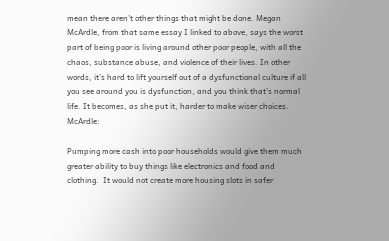mean there aren’t other things that might be done. Megan McArdle, from that same essay I linked to above, says the worst part of being poor is living around other poor people, with all the chaos, substance abuse, and violence of their lives. In other words, it’s hard to lift yourself out of a dysfunctional culture if all you see around you is dysfunction, and you think that’s normal life. It becomes, as she put it, harder to make wiser choices. McArdle:

Pumping more cash into poor households would give them much greater ability to buy things like electronics and food and clothing.  It would not create more housing slots in safer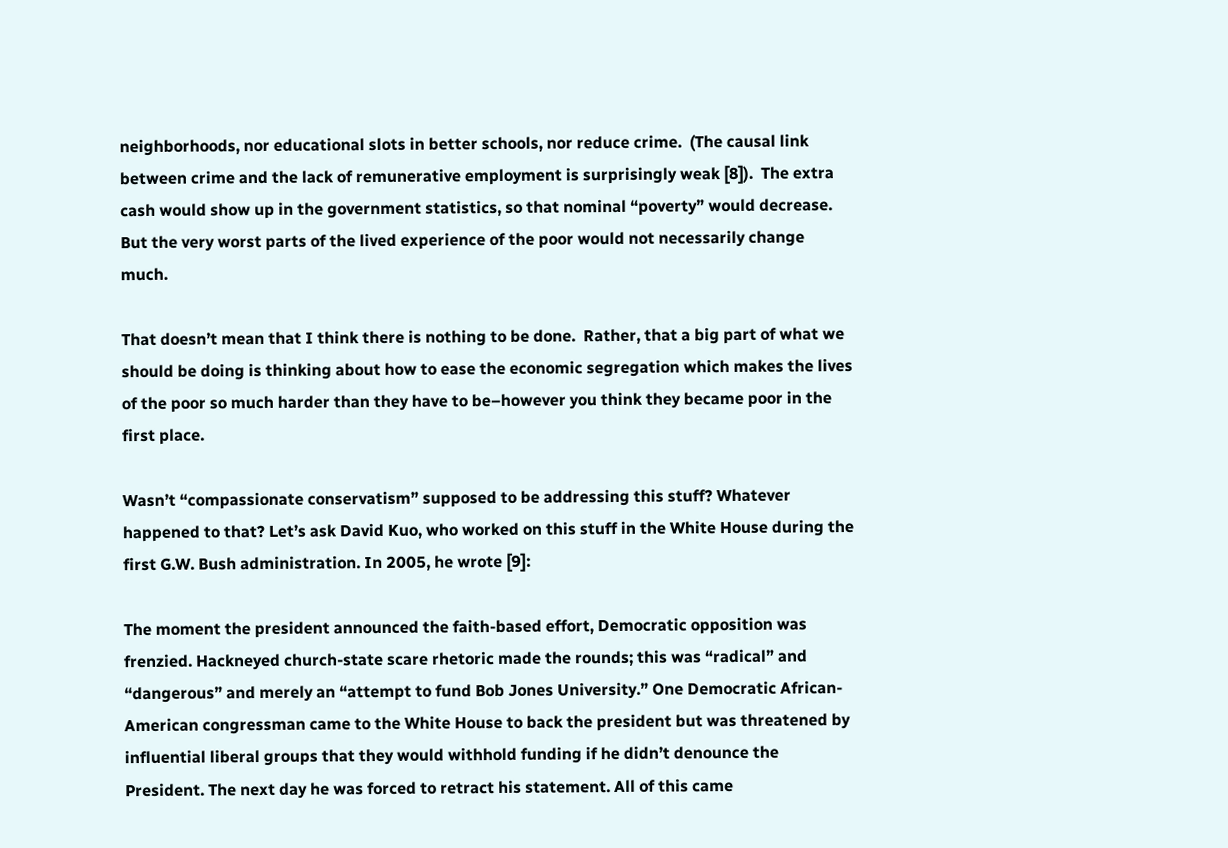neighborhoods, nor educational slots in better schools, nor reduce crime.  (The causal link between crime and the lack of remunerative employment is surprisingly weak [8]).  The extra cash would show up in the government statistics, so that nominal “poverty” would decrease.  But the very worst parts of the lived experience of the poor would not necessarily change much.

That doesn’t mean that I think there is nothing to be done.  Rather, that a big part of what we should be doing is thinking about how to ease the economic segregation which makes the lives of the poor so much harder than they have to be–however you think they became poor in the first place.

Wasn’t “compassionate conservatism” supposed to be addressing this stuff? Whatever happened to that? Let’s ask David Kuo, who worked on this stuff in the White House during the first G.W. Bush administration. In 2005, he wrote [9]:

The moment the president announced the faith-based effort, Democratic opposition was frenzied. Hackneyed church-state scare rhetoric made the rounds; this was “radical” and “dangerous” and merely an “attempt to fund Bob Jones University.” One Democratic African-American congressman came to the White House to back the president but was threatened by influential liberal groups that they would withhold funding if he didn’t denounce the President. The next day he was forced to retract his statement. All of this came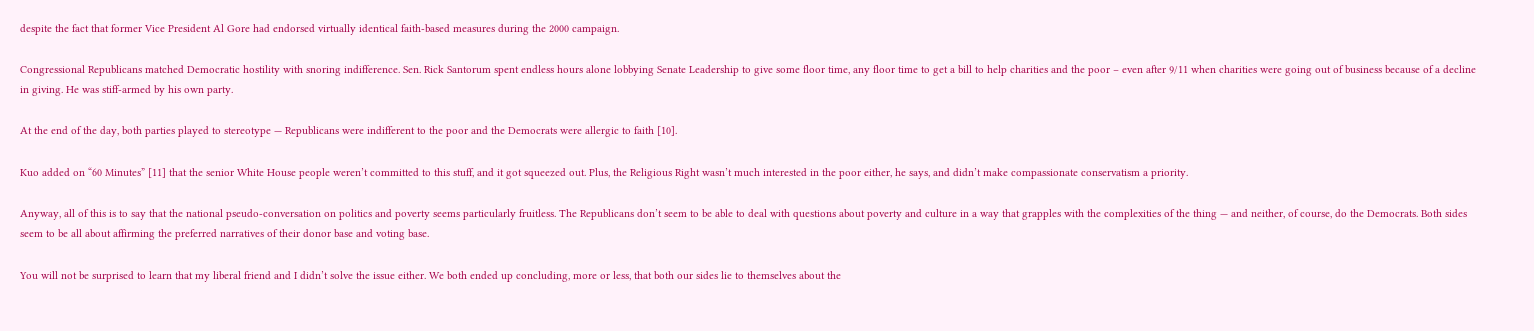despite the fact that former Vice President Al Gore had endorsed virtually identical faith-based measures during the 2000 campaign.

Congressional Republicans matched Democratic hostility with snoring indifference. Sen. Rick Santorum spent endless hours alone lobbying Senate Leadership to give some floor time, any floor time to get a bill to help charities and the poor – even after 9/11 when charities were going out of business because of a decline in giving. He was stiff-armed by his own party.

At the end of the day, both parties played to stereotype — Republicans were indifferent to the poor and the Democrats were allergic to faith [10].

Kuo added on “60 Minutes” [11] that the senior White House people weren’t committed to this stuff, and it got squeezed out. Plus, the Religious Right wasn’t much interested in the poor either, he says, and didn’t make compassionate conservatism a priority.

Anyway, all of this is to say that the national pseudo-conversation on politics and poverty seems particularly fruitless. The Republicans don’t seem to be able to deal with questions about poverty and culture in a way that grapples with the complexities of the thing — and neither, of course, do the Democrats. Both sides seem to be all about affirming the preferred narratives of their donor base and voting base.

You will not be surprised to learn that my liberal friend and I didn’t solve the issue either. We both ended up concluding, more or less, that both our sides lie to themselves about the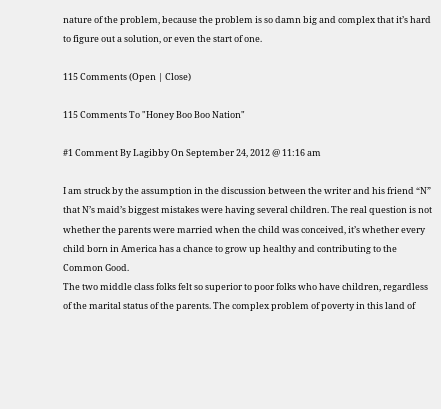nature of the problem, because the problem is so damn big and complex that it’s hard to figure out a solution, or even the start of one.

115 Comments (Open | Close)

115 Comments To "Honey Boo Boo Nation"

#1 Comment By Lagibby On September 24, 2012 @ 11:16 am

I am struck by the assumption in the discussion between the writer and his friend “N” that N’s maid’s biggest mistakes were having several children. The real question is not whether the parents were married when the child was conceived, it’s whether every child born in America has a chance to grow up healthy and contributing to the Common Good.
The two middle class folks felt so superior to poor folks who have children, regardless of the marital status of the parents. The complex problem of poverty in this land of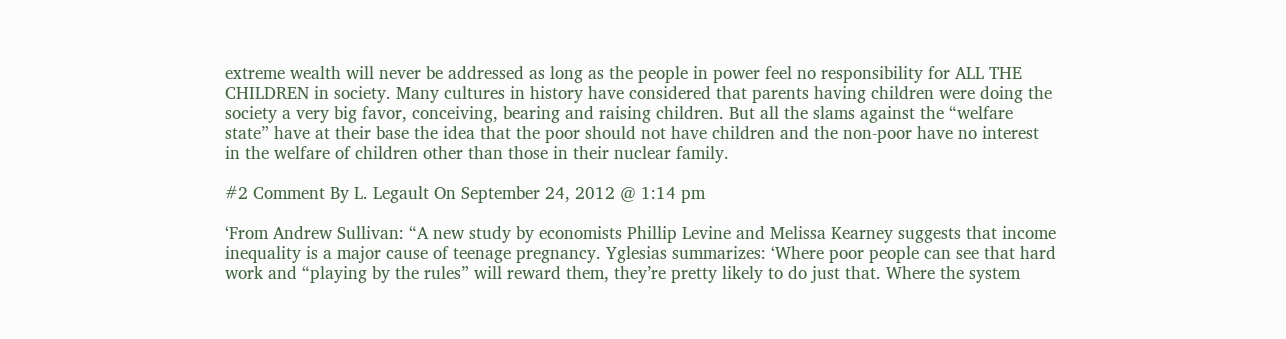extreme wealth will never be addressed as long as the people in power feel no responsibility for ALL THE CHILDREN in society. Many cultures in history have considered that parents having children were doing the society a very big favor, conceiving, bearing and raising children. But all the slams against the “welfare state” have at their base the idea that the poor should not have children and the non-poor have no interest in the welfare of children other than those in their nuclear family.

#2 Comment By L. Legault On September 24, 2012 @ 1:14 pm

‘From Andrew Sullivan: “A new study by economists Phillip Levine and Melissa Kearney suggests that income inequality is a major cause of teenage pregnancy. Yglesias summarizes: ‘Where poor people can see that hard work and “playing by the rules” will reward them, they’re pretty likely to do just that. Where the system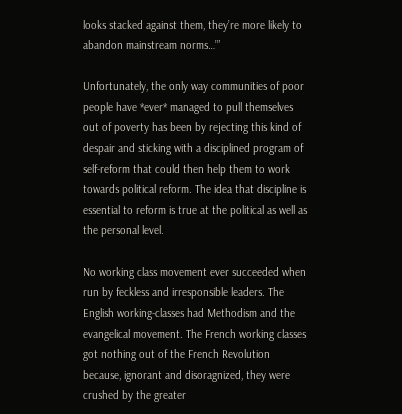looks stacked against them, they’re more likely to abandon mainstream norms…’”

Unfortunately, the only way communities of poor people have *ever* managed to pull themselves out of poverty has been by rejecting this kind of despair and sticking with a disciplined program of self-reform that could then help them to work towards political reform. The idea that discipline is essential to reform is true at the political as well as the personal level.

No working class movement ever succeeded when run by feckless and irresponsible leaders. The English working-classes had Methodism and the evangelical movement. The French working classes got nothing out of the French Revolution because, ignorant and disoragnized, they were crushed by the greater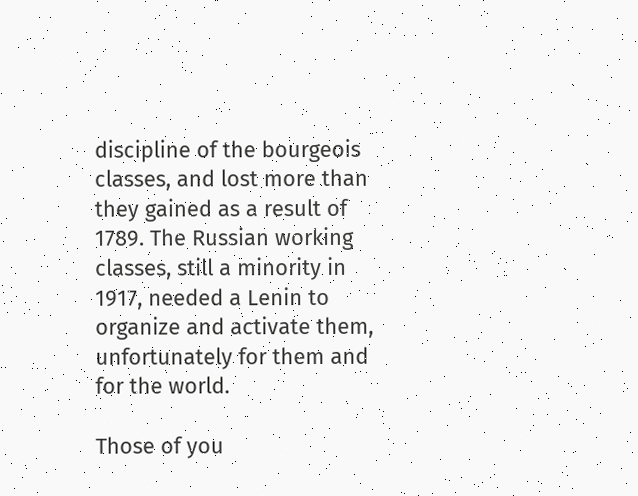discipline of the bourgeois classes, and lost more than they gained as a result of 1789. The Russian working classes, still a minority in 1917, needed a Lenin to organize and activate them, unfortunately for them and for the world.

Those of you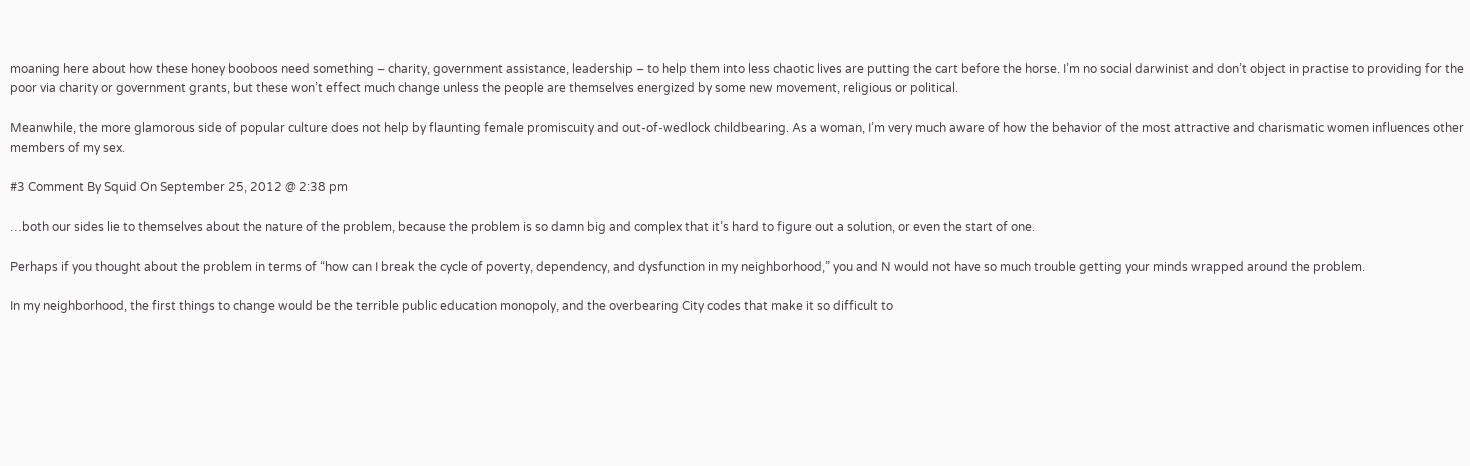moaning here about how these honey booboos need something – charity, government assistance, leadership – to help them into less chaotic lives are putting the cart before the horse. I’m no social darwinist and don’t object in practise to providing for the poor via charity or government grants, but these won’t effect much change unless the people are themselves energized by some new movement, religious or political.

Meanwhile, the more glamorous side of popular culture does not help by flaunting female promiscuity and out-of-wedlock childbearing. As a woman, I’m very much aware of how the behavior of the most attractive and charismatic women influences other members of my sex.

#3 Comment By Squid On September 25, 2012 @ 2:38 pm

…both our sides lie to themselves about the nature of the problem, because the problem is so damn big and complex that it’s hard to figure out a solution, or even the start of one.

Perhaps if you thought about the problem in terms of “how can I break the cycle of poverty, dependency, and dysfunction in my neighborhood,” you and N would not have so much trouble getting your minds wrapped around the problem.

In my neighborhood, the first things to change would be the terrible public education monopoly, and the overbearing City codes that make it so difficult to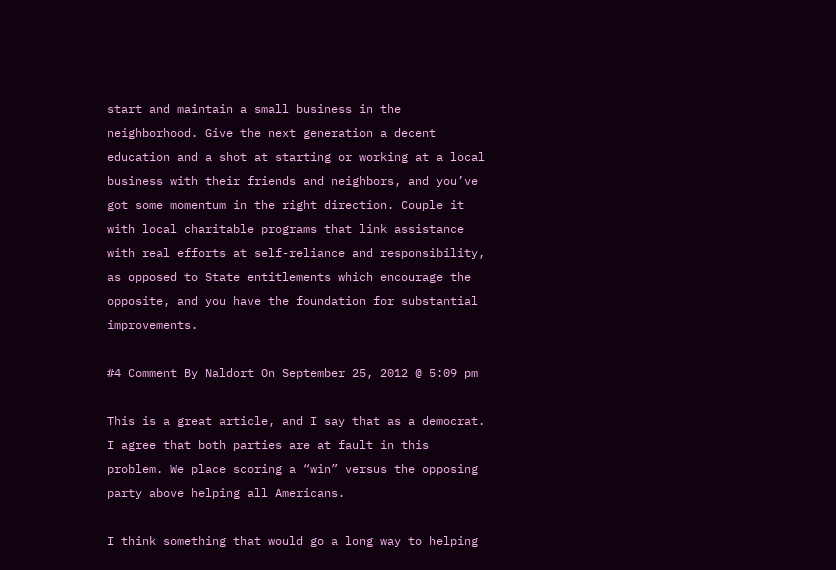start and maintain a small business in the neighborhood. Give the next generation a decent education and a shot at starting or working at a local business with their friends and neighbors, and you’ve got some momentum in the right direction. Couple it with local charitable programs that link assistance with real efforts at self-reliance and responsibility, as opposed to State entitlements which encourage the opposite, and you have the foundation for substantial improvements.

#4 Comment By Naldort On September 25, 2012 @ 5:09 pm

This is a great article, and I say that as a democrat. I agree that both parties are at fault in this problem. We place scoring a “win” versus the opposing party above helping all Americans.

I think something that would go a long way to helping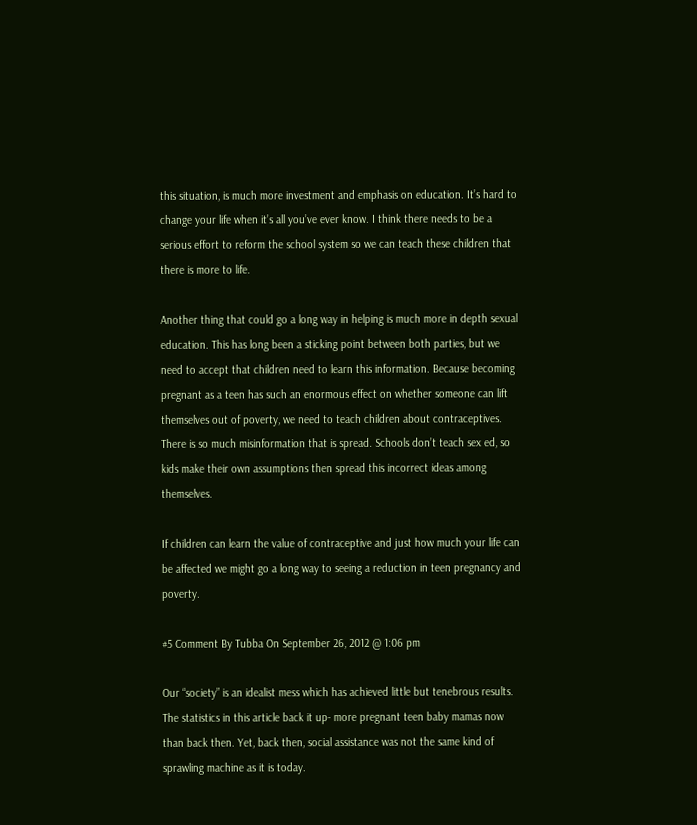this situation, is much more investment and emphasis on education. It’s hard to change your life when it’s all you’ve ever know. I think there needs to be a serious effort to reform the school system so we can teach these children that there is more to life.

Another thing that could go a long way in helping is much more in depth sexual education. This has long been a sticking point between both parties, but we need to accept that children need to learn this information. Because becoming pregnant as a teen has such an enormous effect on whether someone can lift themselves out of poverty, we need to teach children about contraceptives. There is so much misinformation that is spread. Schools don’t teach sex ed, so kids make their own assumptions then spread this incorrect ideas among themselves.

If children can learn the value of contraceptive and just how much your life can be affected we might go a long way to seeing a reduction in teen pregnancy and poverty.

#5 Comment By Tubba On September 26, 2012 @ 1:06 pm

Our “society” is an idealist mess which has achieved little but tenebrous results. The statistics in this article back it up- more pregnant teen baby mamas now than back then. Yet, back then, social assistance was not the same kind of sprawling machine as it is today.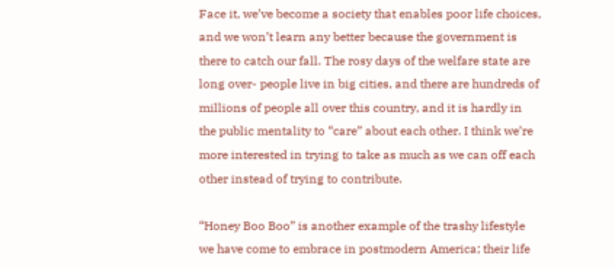Face it, we’ve become a society that enables poor life choices, and we won’t learn any better because the government is there to catch our fall. The rosy days of the welfare state are long over- people live in big cities, and there are hundreds of millions of people all over this country, and it is hardly in the public mentality to “care” about each other. I think we’re more interested in trying to take as much as we can off each other instead of trying to contribute.

“Honey Boo Boo” is another example of the trashy lifestyle we have come to embrace in postmodern America; their life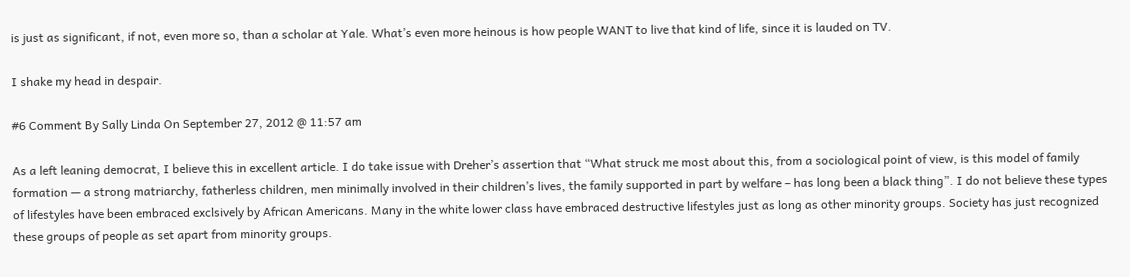is just as significant, if not, even more so, than a scholar at Yale. What’s even more heinous is how people WANT to live that kind of life, since it is lauded on TV.

I shake my head in despair.

#6 Comment By Sally Linda On September 27, 2012 @ 11:57 am

As a left leaning democrat, I believe this in excellent article. I do take issue with Dreher’s assertion that “What struck me most about this, from a sociological point of view, is this model of family formation — a strong matriarchy, fatherless children, men minimally involved in their children’s lives, the family supported in part by welfare – has long been a black thing”. I do not believe these types of lifestyles have been embraced exclsively by African Americans. Many in the white lower class have embraced destructive lifestyles just as long as other minority groups. Society has just recognized these groups of people as set apart from minority groups.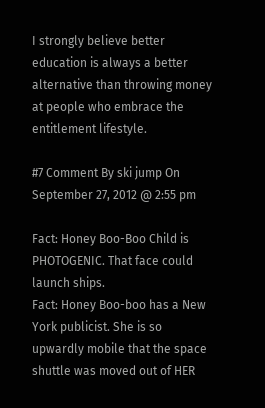I strongly believe better education is always a better alternative than throwing money at people who embrace the entitlement lifestyle.

#7 Comment By ski jump On September 27, 2012 @ 2:55 pm

Fact: Honey Boo-Boo Child is PHOTOGENIC. That face could launch ships.
Fact: Honey Boo-boo has a New York publicist. She is so upwardly mobile that the space shuttle was moved out of HER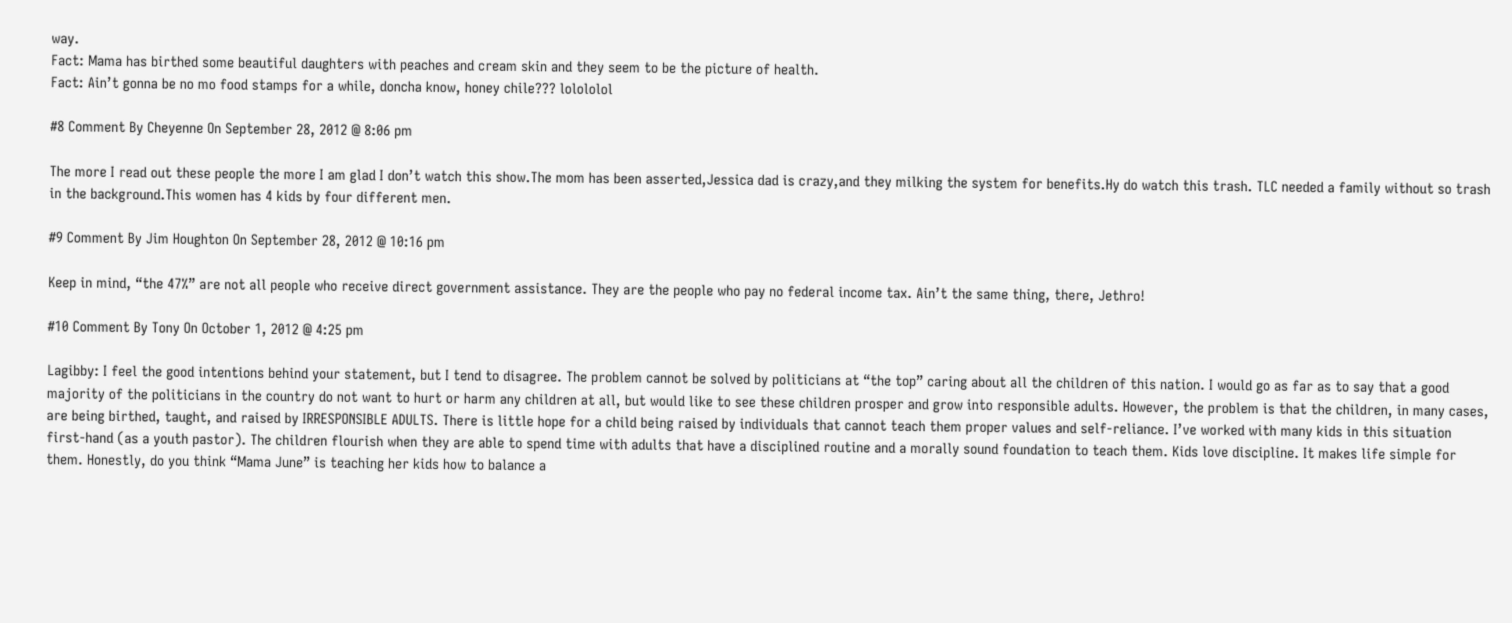way.
Fact: Mama has birthed some beautiful daughters with peaches and cream skin and they seem to be the picture of health.
Fact: Ain’t gonna be no mo food stamps for a while, doncha know, honey chile??? lolololol

#8 Comment By Cheyenne On September 28, 2012 @ 8:06 pm

The more I read out these people the more I am glad I don’t watch this show.The mom has been asserted,Jessica dad is crazy,and they milking the system for benefits.Hy do watch this trash. TLC needed a family without so trash in the background.This women has 4 kids by four different men.

#9 Comment By Jim Houghton On September 28, 2012 @ 10:16 pm

Keep in mind, “the 47%” are not all people who receive direct government assistance. They are the people who pay no federal income tax. Ain’t the same thing, there, Jethro!

#10 Comment By Tony On October 1, 2012 @ 4:25 pm

Lagibby: I feel the good intentions behind your statement, but I tend to disagree. The problem cannot be solved by politicians at “the top” caring about all the children of this nation. I would go as far as to say that a good majority of the politicians in the country do not want to hurt or harm any children at all, but would like to see these children prosper and grow into responsible adults. However, the problem is that the children, in many cases, are being birthed, taught, and raised by IRRESPONSIBLE ADULTS. There is little hope for a child being raised by individuals that cannot teach them proper values and self-reliance. I’ve worked with many kids in this situation first-hand (as a youth pastor). The children flourish when they are able to spend time with adults that have a disciplined routine and a morally sound foundation to teach them. Kids love discipline. It makes life simple for them. Honestly, do you think “Mama June” is teaching her kids how to balance a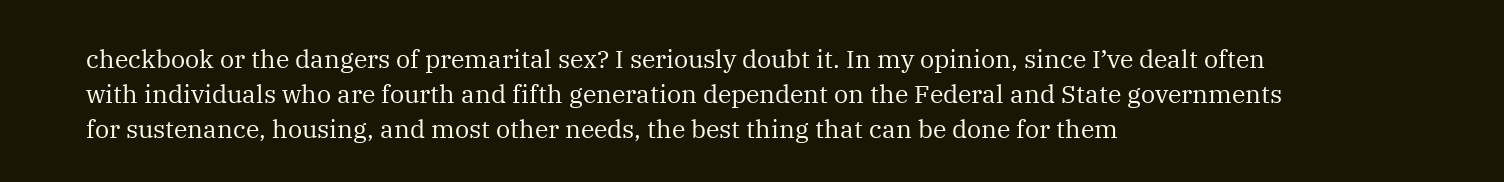checkbook or the dangers of premarital sex? I seriously doubt it. In my opinion, since I’ve dealt often with individuals who are fourth and fifth generation dependent on the Federal and State governments for sustenance, housing, and most other needs, the best thing that can be done for them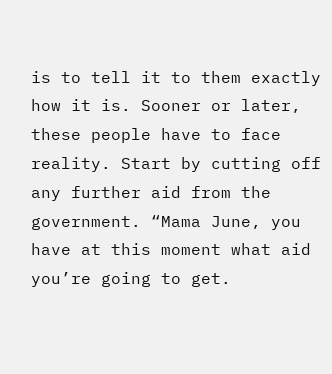is to tell it to them exactly how it is. Sooner or later, these people have to face reality. Start by cutting off any further aid from the government. “Mama June, you have at this moment what aid you’re going to get.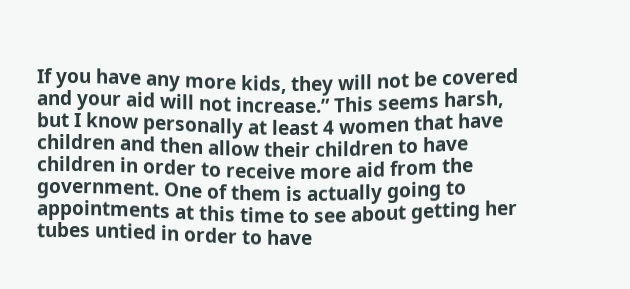If you have any more kids, they will not be covered and your aid will not increase.” This seems harsh, but I know personally at least 4 women that have children and then allow their children to have children in order to receive more aid from the government. One of them is actually going to appointments at this time to see about getting her tubes untied in order to have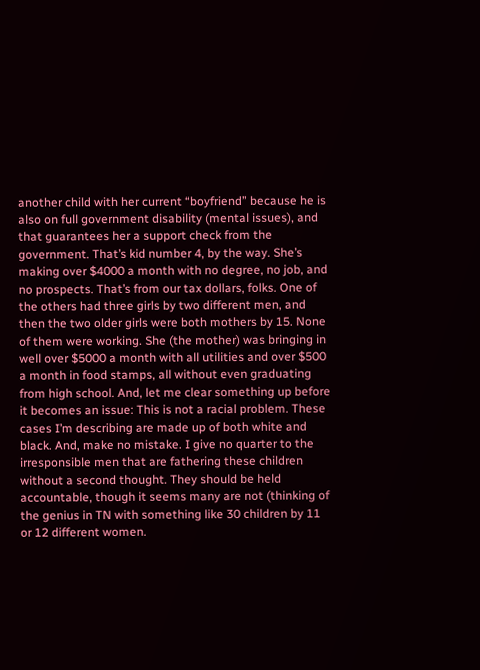another child with her current “boyfriend” because he is also on full government disability (mental issues), and that guarantees her a support check from the government. That’s kid number 4, by the way. She’s making over $4000 a month with no degree, no job, and no prospects. That’s from our tax dollars, folks. One of the others had three girls by two different men, and then the two older girls were both mothers by 15. None of them were working. She (the mother) was bringing in well over $5000 a month with all utilities and over $500 a month in food stamps, all without even graduating from high school. And, let me clear something up before it becomes an issue: This is not a racial problem. These cases I’m describing are made up of both white and black. And, make no mistake. I give no quarter to the irresponsible men that are fathering these children without a second thought. They should be held accountable, though it seems many are not (thinking of the genius in TN with something like 30 children by 11 or 12 different women.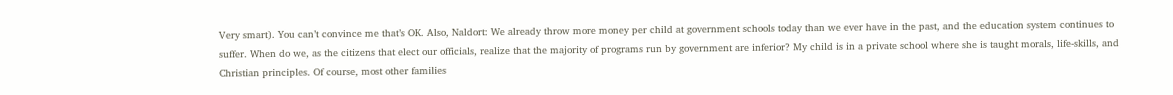Very smart). You can’t convince me that’s OK. Also, Naldort: We already throw more money per child at government schools today than we ever have in the past, and the education system continues to suffer. When do we, as the citizens that elect our officials, realize that the majority of programs run by government are inferior? My child is in a private school where she is taught morals, life-skills, and Christian principles. Of course, most other families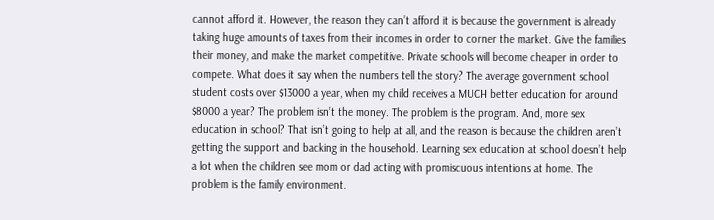cannot afford it. However, the reason they can’t afford it is because the government is already taking huge amounts of taxes from their incomes in order to corner the market. Give the families their money, and make the market competitive. Private schools will become cheaper in order to compete. What does it say when the numbers tell the story? The average government school student costs over $13000 a year, when my child receives a MUCH better education for around $8000 a year? The problem isn’t the money. The problem is the program. And, more sex education in school? That isn’t going to help at all, and the reason is because the children aren’t getting the support and backing in the household. Learning sex education at school doesn’t help a lot when the children see mom or dad acting with promiscuous intentions at home. The problem is the family environment.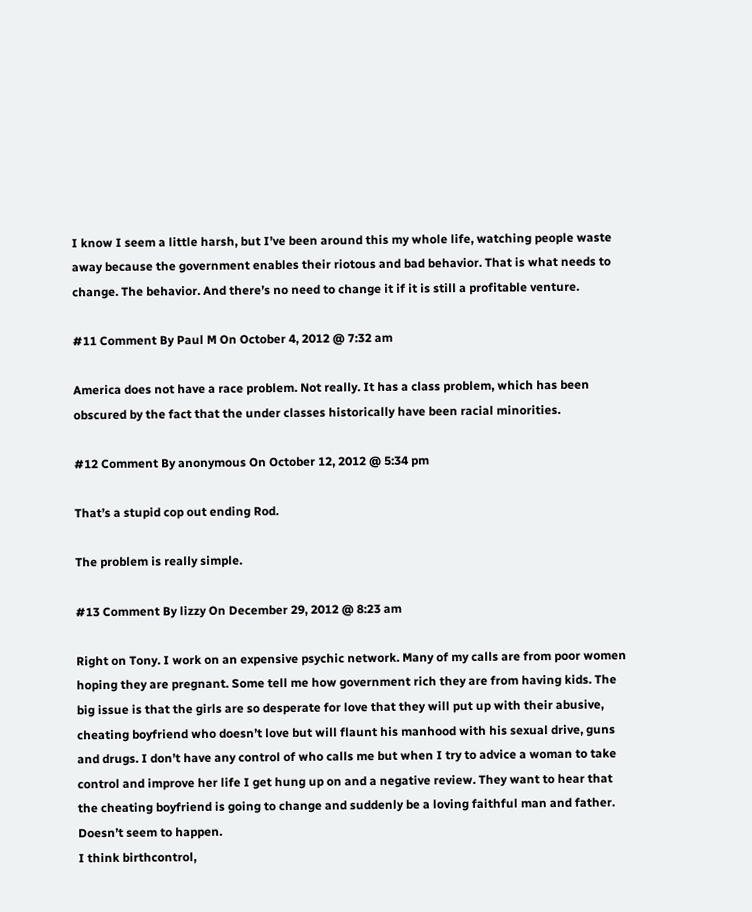I know I seem a little harsh, but I’ve been around this my whole life, watching people waste away because the government enables their riotous and bad behavior. That is what needs to change. The behavior. And there’s no need to change it if it is still a profitable venture.

#11 Comment By Paul M On October 4, 2012 @ 7:32 am

America does not have a race problem. Not really. It has a class problem, which has been obscured by the fact that the under classes historically have been racial minorities.

#12 Comment By anonymous On October 12, 2012 @ 5:34 pm

That’s a stupid cop out ending Rod.

The problem is really simple.

#13 Comment By lizzy On December 29, 2012 @ 8:23 am

Right on Tony. I work on an expensive psychic network. Many of my calls are from poor women hoping they are pregnant. Some tell me how government rich they are from having kids. The big issue is that the girls are so desperate for love that they will put up with their abusive, cheating boyfriend who doesn’t love but will flaunt his manhood with his sexual drive, guns and drugs. I don’t have any control of who calls me but when I try to advice a woman to take control and improve her life I get hung up on and a negative review. They want to hear that the cheating boyfriend is going to change and suddenly be a loving faithful man and father. Doesn’t seem to happen.
I think birthcontrol,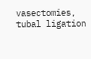vasectomies, tubal ligation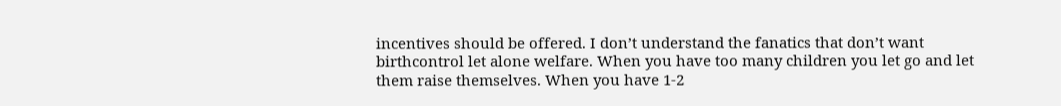incentives should be offered. I don’t understand the fanatics that don’t want birthcontrol let alone welfare. When you have too many children you let go and let them raise themselves. When you have 1-2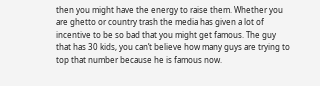then you might have the energy to raise them. Whether you are ghetto or country trash the media has given a lot of incentive to be so bad that you might get famous. The guy that has 30 kids, you can’t believe how many guys are trying to top that number because he is famous now.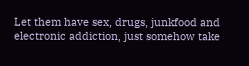Let them have sex, drugs, junkfood and electronic addiction, just somehow take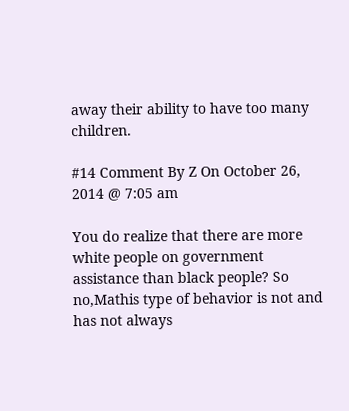away their ability to have too many children.

#14 Comment By Z On October 26, 2014 @ 7:05 am

You do realize that there are more white people on government assistance than black people? So no,Mathis type of behavior is not and has not always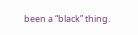been a “black” thing.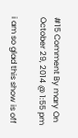#15 Comment By mary On October 29, 2014 @ 1:55 pm

i am so glad this show is off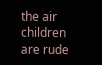the air children are rude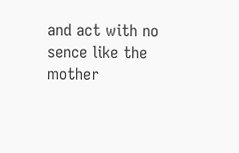and act with no sence like the mother